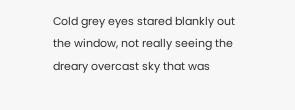Cold grey eyes stared blankly out the window, not really seeing the dreary overcast sky that was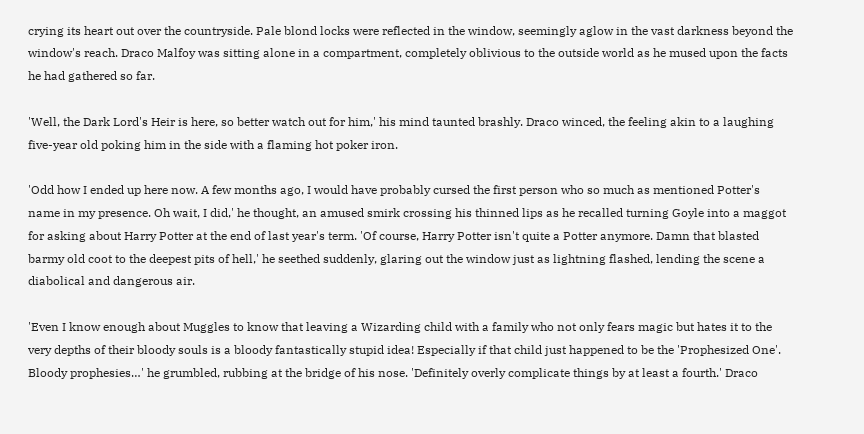crying its heart out over the countryside. Pale blond locks were reflected in the window, seemingly aglow in the vast darkness beyond the window's reach. Draco Malfoy was sitting alone in a compartment, completely oblivious to the outside world as he mused upon the facts he had gathered so far.

'Well, the Dark Lord's Heir is here, so better watch out for him,' his mind taunted brashly. Draco winced, the feeling akin to a laughing five-year old poking him in the side with a flaming hot poker iron.

'Odd how I ended up here now. A few months ago, I would have probably cursed the first person who so much as mentioned Potter's name in my presence. Oh wait, I did,' he thought, an amused smirk crossing his thinned lips as he recalled turning Goyle into a maggot for asking about Harry Potter at the end of last year's term. 'Of course, Harry Potter isn't quite a Potter anymore. Damn that blasted barmy old coot to the deepest pits of hell,' he seethed suddenly, glaring out the window just as lightning flashed, lending the scene a diabolical and dangerous air.

'Even I know enough about Muggles to know that leaving a Wizarding child with a family who not only fears magic but hates it to the very depths of their bloody souls is a bloody fantastically stupid idea! Especially if that child just happened to be the 'Prophesized One'. Bloody prophesies…' he grumbled, rubbing at the bridge of his nose. 'Definitely overly complicate things by at least a fourth.' Draco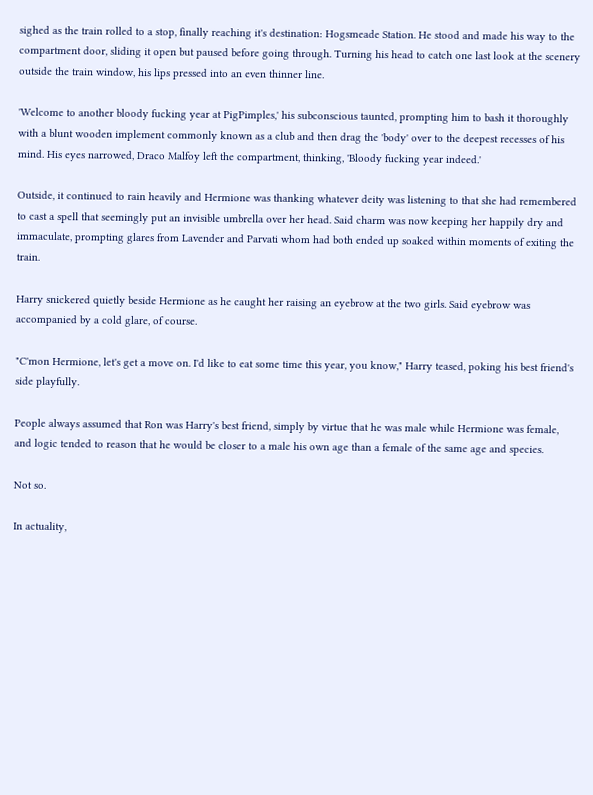sighed as the train rolled to a stop, finally reaching it's destination: Hogsmeade Station. He stood and made his way to the compartment door, sliding it open but paused before going through. Turning his head to catch one last look at the scenery outside the train window, his lips pressed into an even thinner line.

'Welcome to another bloody fucking year at PigPimples,' his subconscious taunted, prompting him to bash it thoroughly with a blunt wooden implement commonly known as a club and then drag the 'body' over to the deepest recesses of his mind. His eyes narrowed, Draco Malfoy left the compartment, thinking, 'Bloody fucking year indeed.'

Outside, it continued to rain heavily and Hermione was thanking whatever deity was listening to that she had remembered to cast a spell that seemingly put an invisible umbrella over her head. Said charm was now keeping her happily dry and immaculate, prompting glares from Lavender and Parvati whom had both ended up soaked within moments of exiting the train.

Harry snickered quietly beside Hermione as he caught her raising an eyebrow at the two girls. Said eyebrow was accompanied by a cold glare, of course.

"C'mon Hermione, let's get a move on. I'd like to eat some time this year, you know," Harry teased, poking his best friend's side playfully.

People always assumed that Ron was Harry's best friend, simply by virtue that he was male while Hermione was female, and logic tended to reason that he would be closer to a male his own age than a female of the same age and species.

Not so.

In actuality,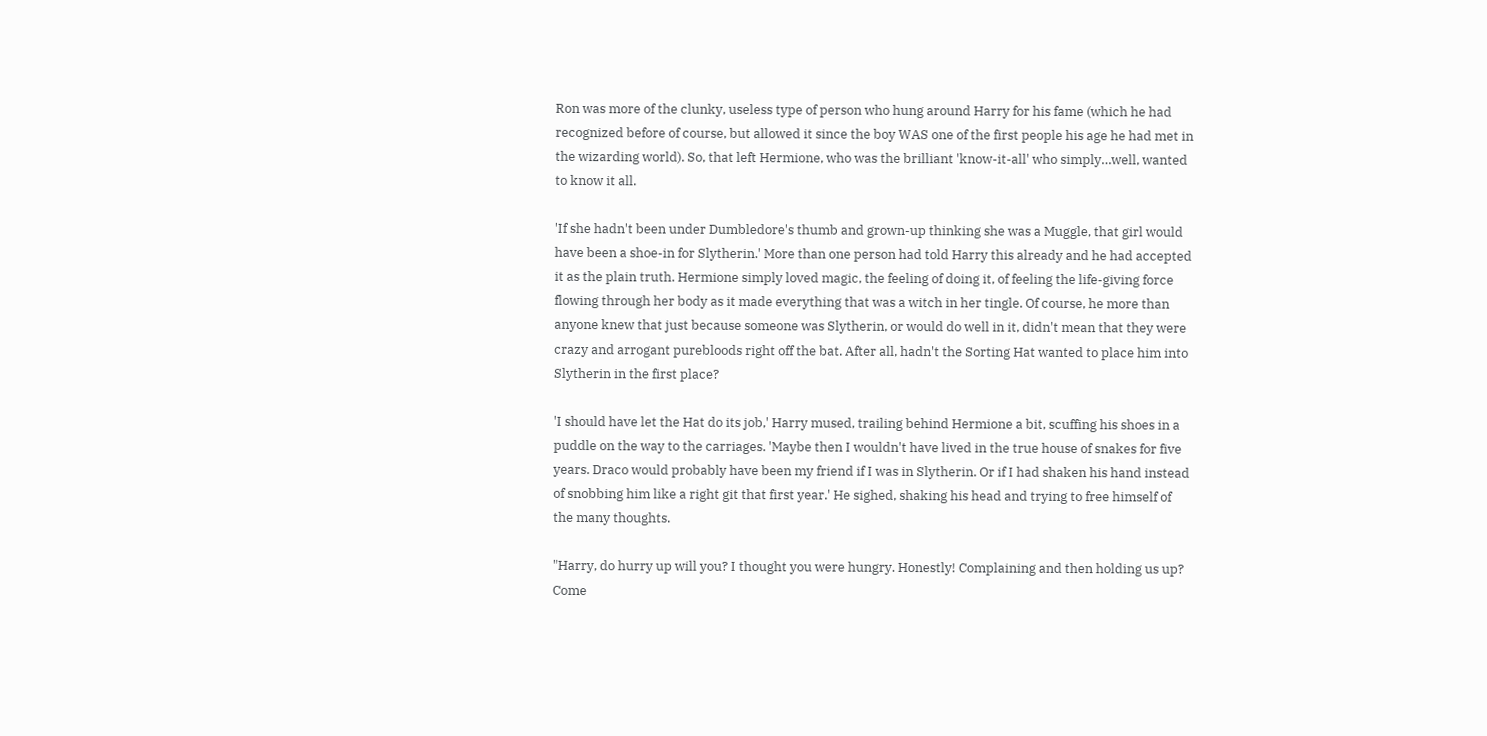Ron was more of the clunky, useless type of person who hung around Harry for his fame (which he had recognized before of course, but allowed it since the boy WAS one of the first people his age he had met in the wizarding world). So, that left Hermione, who was the brilliant 'know-it-all' who simply…well, wanted to know it all.

'If she hadn't been under Dumbledore's thumb and grown-up thinking she was a Muggle, that girl would have been a shoe-in for Slytherin.' More than one person had told Harry this already and he had accepted it as the plain truth. Hermione simply loved magic, the feeling of doing it, of feeling the life-giving force flowing through her body as it made everything that was a witch in her tingle. Of course, he more than anyone knew that just because someone was Slytherin, or would do well in it, didn't mean that they were crazy and arrogant purebloods right off the bat. After all, hadn't the Sorting Hat wanted to place him into Slytherin in the first place?

'I should have let the Hat do its job,' Harry mused, trailing behind Hermione a bit, scuffing his shoes in a puddle on the way to the carriages. 'Maybe then I wouldn't have lived in the true house of snakes for five years. Draco would probably have been my friend if I was in Slytherin. Or if I had shaken his hand instead of snobbing him like a right git that first year.' He sighed, shaking his head and trying to free himself of the many thoughts.

"Harry, do hurry up will you? I thought you were hungry. Honestly! Complaining and then holding us up? Come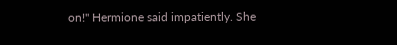on!" Hermione said impatiently. She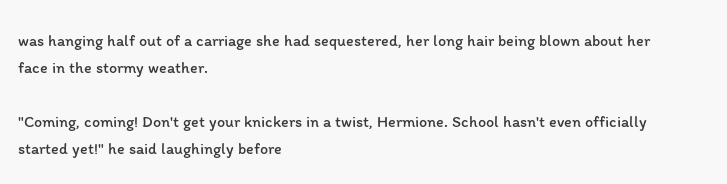was hanging half out of a carriage she had sequestered, her long hair being blown about her face in the stormy weather.

"Coming, coming! Don't get your knickers in a twist, Hermione. School hasn't even officially started yet!" he said laughingly before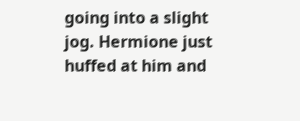going into a slight jog. Hermione just huffed at him and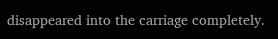disappeared into the carriage completely.